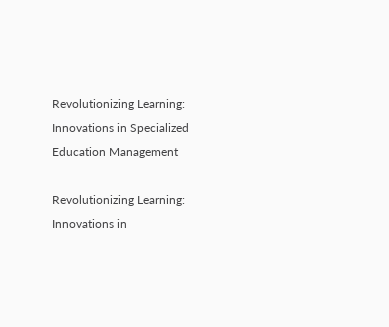Revolutionizing Learning: Innovations in Specialized Education Management

Revolutionizing Learning: Innovations in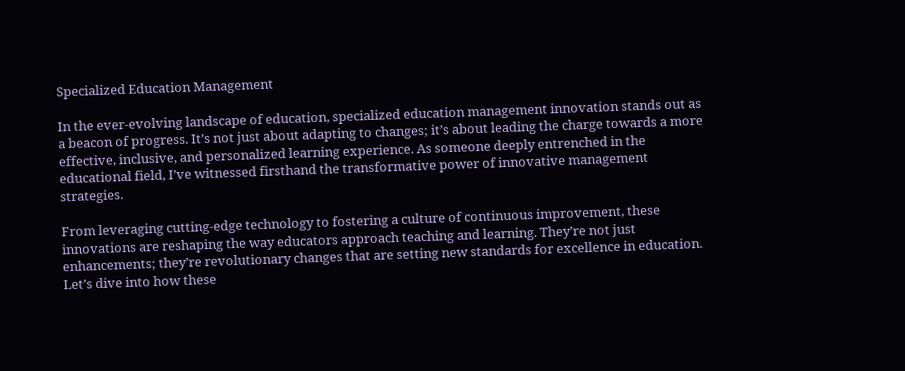Specialized Education Management

In the ever-evolving landscape of education, specialized education management innovation stands out as a beacon of progress. It’s not just about adapting to changes; it’s about leading the charge towards a more effective, inclusive, and personalized learning experience. As someone deeply entrenched in the educational field, I’ve witnessed firsthand the transformative power of innovative management strategies.

From leveraging cutting-edge technology to fostering a culture of continuous improvement, these innovations are reshaping the way educators approach teaching and learning. They’re not just enhancements; they’re revolutionary changes that are setting new standards for excellence in education. Let’s dive into how these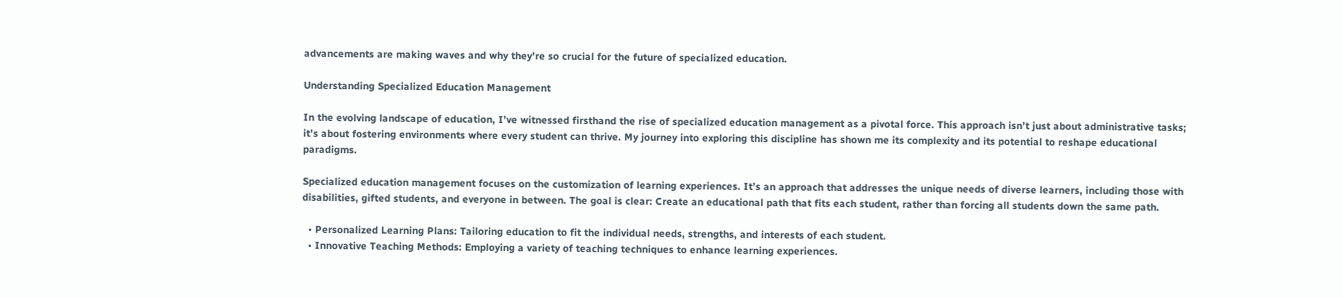advancements are making waves and why they’re so crucial for the future of specialized education.

Understanding Specialized Education Management

In the evolving landscape of education, I’ve witnessed firsthand the rise of specialized education management as a pivotal force. This approach isn’t just about administrative tasks; it’s about fostering environments where every student can thrive. My journey into exploring this discipline has shown me its complexity and its potential to reshape educational paradigms.

Specialized education management focuses on the customization of learning experiences. It’s an approach that addresses the unique needs of diverse learners, including those with disabilities, gifted students, and everyone in between. The goal is clear: Create an educational path that fits each student, rather than forcing all students down the same path.

  • Personalized Learning Plans: Tailoring education to fit the individual needs, strengths, and interests of each student.
  • Innovative Teaching Methods: Employing a variety of teaching techniques to enhance learning experiences.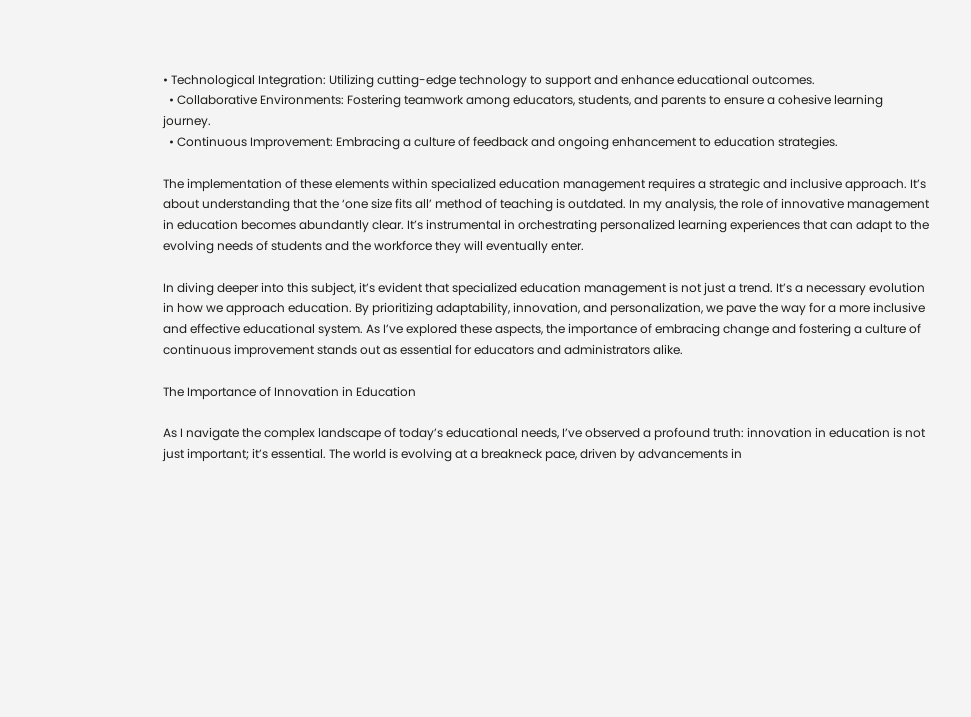• Technological Integration: Utilizing cutting-edge technology to support and enhance educational outcomes.
  • Collaborative Environments: Fostering teamwork among educators, students, and parents to ensure a cohesive learning journey.
  • Continuous Improvement: Embracing a culture of feedback and ongoing enhancement to education strategies.

The implementation of these elements within specialized education management requires a strategic and inclusive approach. It’s about understanding that the ‘one size fits all’ method of teaching is outdated. In my analysis, the role of innovative management in education becomes abundantly clear. It’s instrumental in orchestrating personalized learning experiences that can adapt to the evolving needs of students and the workforce they will eventually enter.

In diving deeper into this subject, it’s evident that specialized education management is not just a trend. It’s a necessary evolution in how we approach education. By prioritizing adaptability, innovation, and personalization, we pave the way for a more inclusive and effective educational system. As I’ve explored these aspects, the importance of embracing change and fostering a culture of continuous improvement stands out as essential for educators and administrators alike.

The Importance of Innovation in Education

As I navigate the complex landscape of today’s educational needs, I’ve observed a profound truth: innovation in education is not just important; it’s essential. The world is evolving at a breakneck pace, driven by advancements in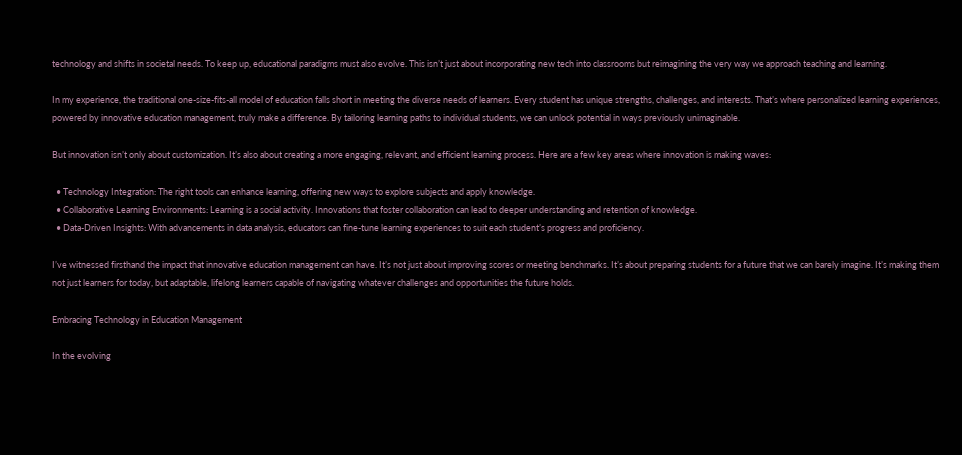technology and shifts in societal needs. To keep up, educational paradigms must also evolve. This isn’t just about incorporating new tech into classrooms but reimagining the very way we approach teaching and learning.

In my experience, the traditional one-size-fits-all model of education falls short in meeting the diverse needs of learners. Every student has unique strengths, challenges, and interests. That’s where personalized learning experiences, powered by innovative education management, truly make a difference. By tailoring learning paths to individual students, we can unlock potential in ways previously unimaginable.

But innovation isn’t only about customization. It’s also about creating a more engaging, relevant, and efficient learning process. Here are a few key areas where innovation is making waves:

  • Technology Integration: The right tools can enhance learning, offering new ways to explore subjects and apply knowledge.
  • Collaborative Learning Environments: Learning is a social activity. Innovations that foster collaboration can lead to deeper understanding and retention of knowledge.
  • Data-Driven Insights: With advancements in data analysis, educators can fine-tune learning experiences to suit each student’s progress and proficiency.

I’ve witnessed firsthand the impact that innovative education management can have. It’s not just about improving scores or meeting benchmarks. It’s about preparing students for a future that we can barely imagine. It’s making them not just learners for today, but adaptable, lifelong learners capable of navigating whatever challenges and opportunities the future holds.

Embracing Technology in Education Management

In the evolving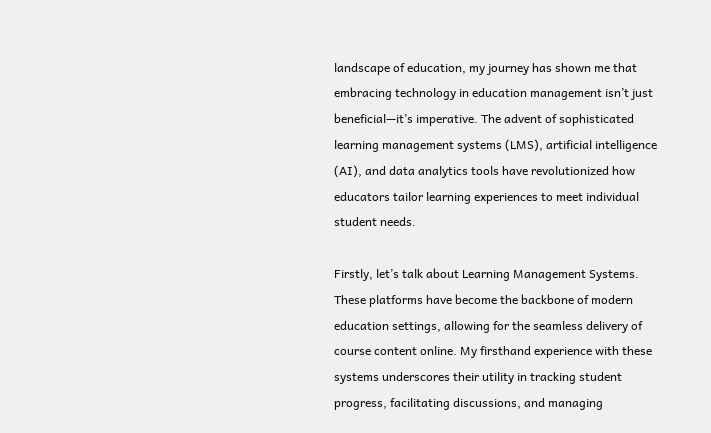landscape of education, my journey has shown me that embracing technology in education management isn’t just beneficial—it’s imperative. The advent of sophisticated learning management systems (LMS), artificial intelligence (AI), and data analytics tools have revolutionized how educators tailor learning experiences to meet individual student needs.

Firstly, let’s talk about Learning Management Systems. These platforms have become the backbone of modern education settings, allowing for the seamless delivery of course content online. My firsthand experience with these systems underscores their utility in tracking student progress, facilitating discussions, and managing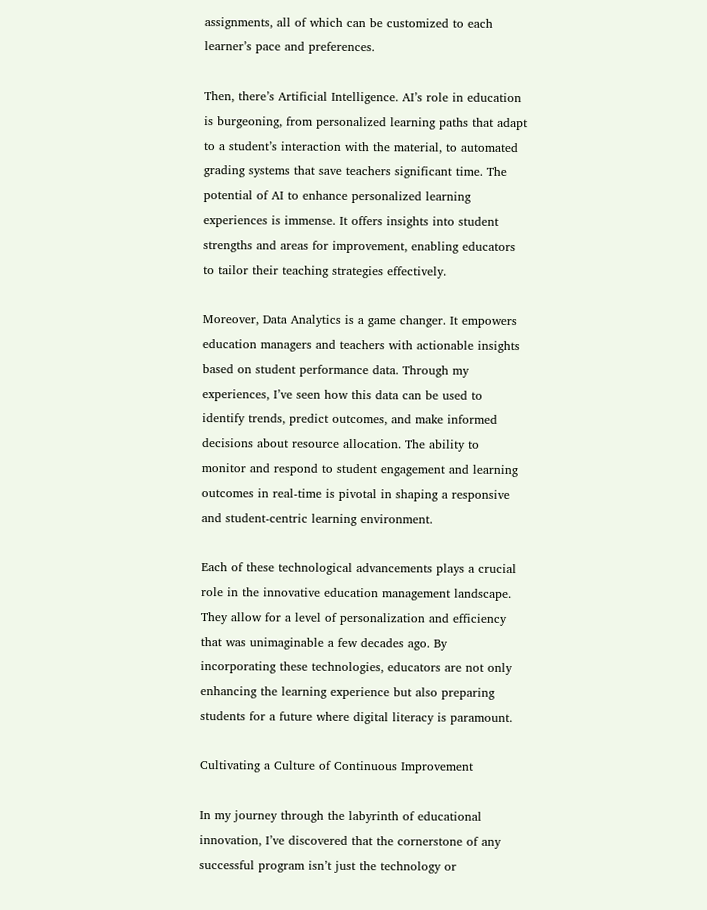assignments, all of which can be customized to each learner’s pace and preferences.

Then, there’s Artificial Intelligence. AI’s role in education is burgeoning, from personalized learning paths that adapt to a student’s interaction with the material, to automated grading systems that save teachers significant time. The potential of AI to enhance personalized learning experiences is immense. It offers insights into student strengths and areas for improvement, enabling educators to tailor their teaching strategies effectively.

Moreover, Data Analytics is a game changer. It empowers education managers and teachers with actionable insights based on student performance data. Through my experiences, I’ve seen how this data can be used to identify trends, predict outcomes, and make informed decisions about resource allocation. The ability to monitor and respond to student engagement and learning outcomes in real-time is pivotal in shaping a responsive and student-centric learning environment.

Each of these technological advancements plays a crucial role in the innovative education management landscape. They allow for a level of personalization and efficiency that was unimaginable a few decades ago. By incorporating these technologies, educators are not only enhancing the learning experience but also preparing students for a future where digital literacy is paramount.

Cultivating a Culture of Continuous Improvement

In my journey through the labyrinth of educational innovation, I’ve discovered that the cornerstone of any successful program isn’t just the technology or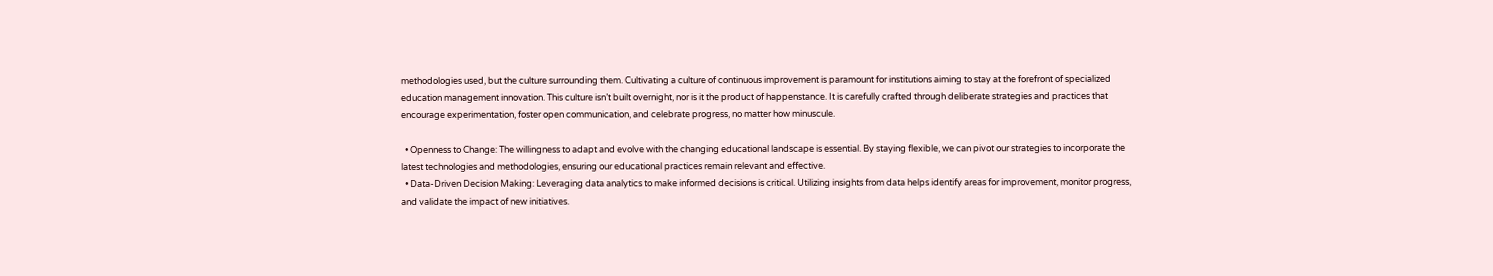methodologies used, but the culture surrounding them. Cultivating a culture of continuous improvement is paramount for institutions aiming to stay at the forefront of specialized education management innovation. This culture isn’t built overnight, nor is it the product of happenstance. It is carefully crafted through deliberate strategies and practices that encourage experimentation, foster open communication, and celebrate progress, no matter how minuscule.

  • Openness to Change: The willingness to adapt and evolve with the changing educational landscape is essential. By staying flexible, we can pivot our strategies to incorporate the latest technologies and methodologies, ensuring our educational practices remain relevant and effective.
  • Data-Driven Decision Making: Leveraging data analytics to make informed decisions is critical. Utilizing insights from data helps identify areas for improvement, monitor progress, and validate the impact of new initiatives.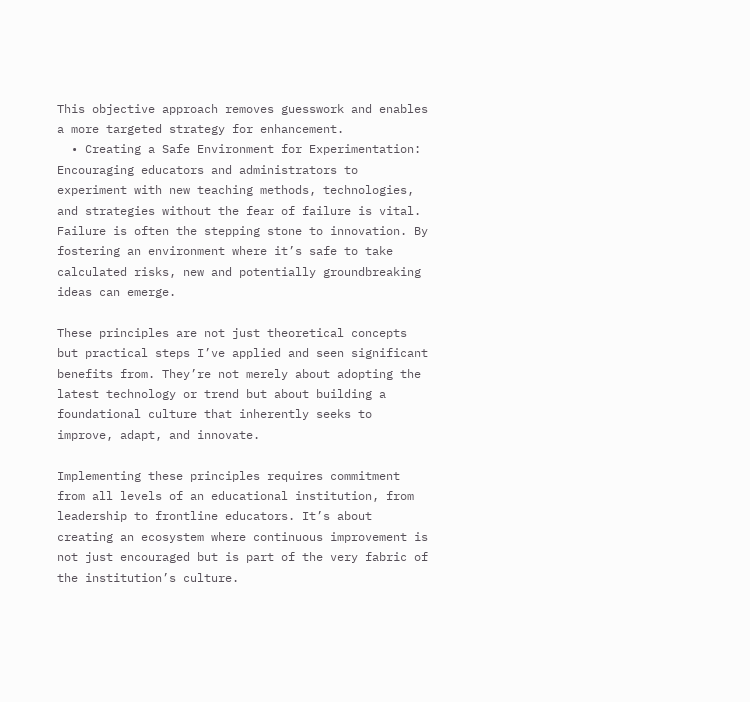This objective approach removes guesswork and enables a more targeted strategy for enhancement.
  • Creating a Safe Environment for Experimentation: Encouraging educators and administrators to experiment with new teaching methods, technologies, and strategies without the fear of failure is vital. Failure is often the stepping stone to innovation. By fostering an environment where it’s safe to take calculated risks, new and potentially groundbreaking ideas can emerge.

These principles are not just theoretical concepts but practical steps I’ve applied and seen significant benefits from. They’re not merely about adopting the latest technology or trend but about building a foundational culture that inherently seeks to improve, adapt, and innovate.

Implementing these principles requires commitment from all levels of an educational institution, from leadership to frontline educators. It’s about creating an ecosystem where continuous improvement is not just encouraged but is part of the very fabric of the institution’s culture.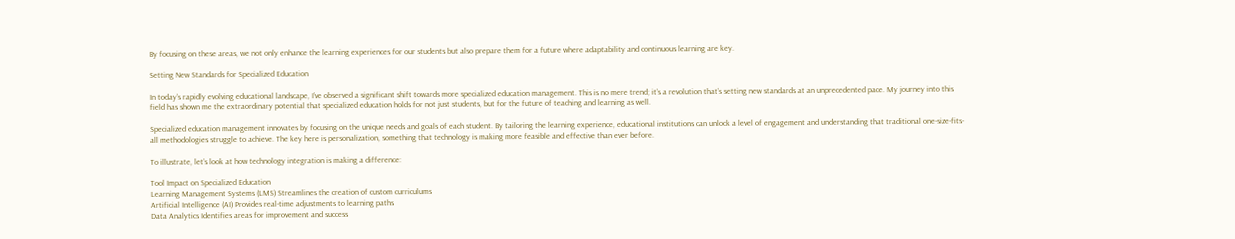By focusing on these areas, we not only enhance the learning experiences for our students but also prepare them for a future where adaptability and continuous learning are key.

Setting New Standards for Specialized Education

In today’s rapidly evolving educational landscape, I’ve observed a significant shift towards more specialized education management. This is no mere trend; it’s a revolution that’s setting new standards at an unprecedented pace. My journey into this field has shown me the extraordinary potential that specialized education holds for not just students, but for the future of teaching and learning as well.

Specialized education management innovates by focusing on the unique needs and goals of each student. By tailoring the learning experience, educational institutions can unlock a level of engagement and understanding that traditional one-size-fits-all methodologies struggle to achieve. The key here is personalization, something that technology is making more feasible and effective than ever before.

To illustrate, let’s look at how technology integration is making a difference:

Tool Impact on Specialized Education
Learning Management Systems (LMS) Streamlines the creation of custom curriculums
Artificial Intelligence (AI) Provides real-time adjustments to learning paths
Data Analytics Identifies areas for improvement and success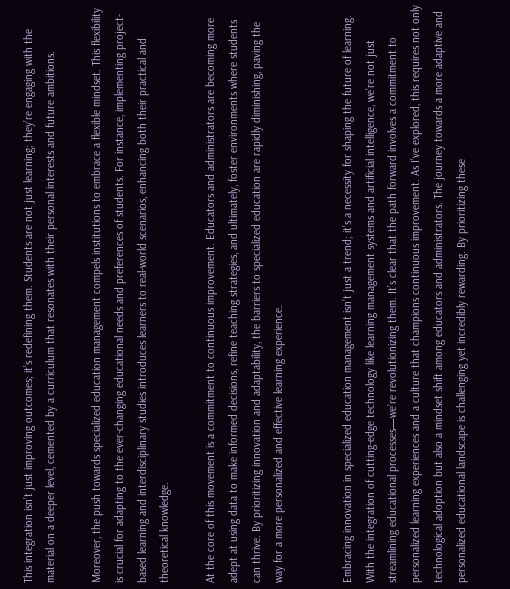This integration isn’t just improving outcomes; it’s redefining them. Students are not just learning; they’re engaging with the material on a deeper level, cemented by a curriculum that resonates with their personal interests and future ambitions.

Moreover, the push towards specialized education management compels institutions to embrace a flexible mindset. This flexibility is crucial for adapting to the ever-changing educational needs and preferences of students. For instance, implementing project-based learning and interdisciplinary studies introduces learners to real-world scenarios, enhancing both their practical and theoretical knowledge.

At the core of this movement is a commitment to continuous improvement. Educators and administrators are becoming more adept at using data to make informed decisions, refine teaching strategies, and ultimately, foster environments where students can thrive. By prioritizing innovation and adaptability, the barriers to specialized education are rapidly diminishing, paving the way for a more personalized and effective learning experience.


Embracing innovation in specialized education management isn’t just a trend; it’s a necessity for shaping the future of learning. With the integration of cutting-edge technology like learning management systems and artificial intelligence, we’re not just streamlining educational processes—we’re revolutionizing them. It’s clear that the path forward involves a commitment to personalized learning experiences and a culture that champions continuous improvement. As I’ve explored, this requires not only technological adoption but also a mindset shift among educators and administrators. The journey towards a more adaptive and personalized educational landscape is challenging yet incredibly rewarding. By prioritizing these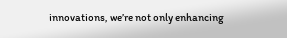innovations, we’re not only enhancing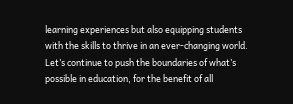learning experiences but also equipping students with the skills to thrive in an ever-changing world. Let’s continue to push the boundaries of what’s possible in education, for the benefit of all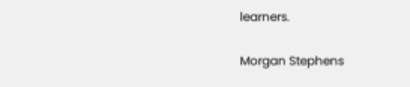learners.

Morgan Stephens